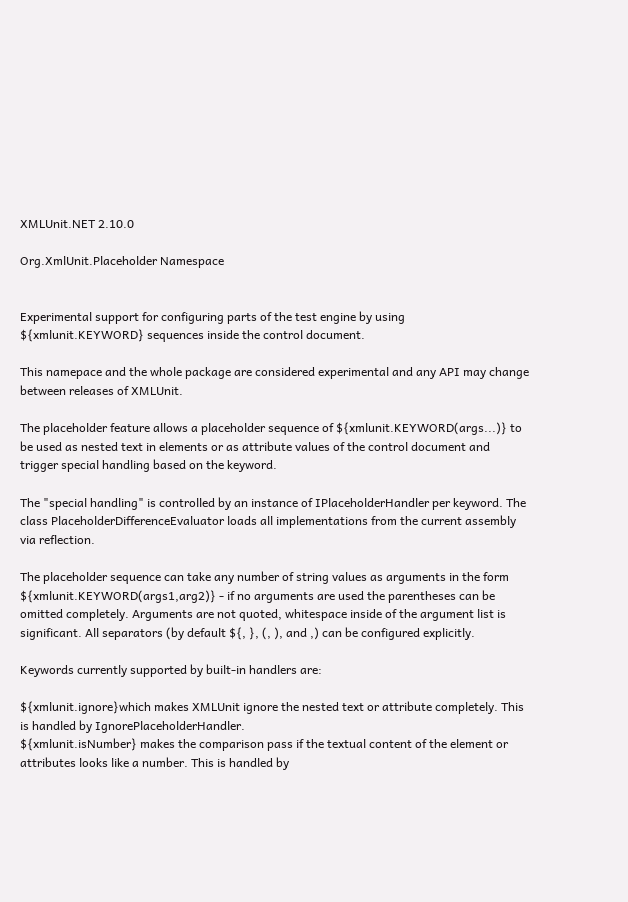XMLUnit.NET 2.10.0

Org.XmlUnit.Placeholder Namespace


Experimental support for configuring parts of the test engine by using ${xmlunit.KEYWORD} sequences inside the control document.

This namepace and the whole package are considered experimental and any API may change between releases of XMLUnit.

The placeholder feature allows a placeholder sequence of ${xmlunit.KEYWORD(args...)} to be used as nested text in elements or as attribute values of the control document and trigger special handling based on the keyword.

The "special handling" is controlled by an instance of IPlaceholderHandler per keyword. The class PlaceholderDifferenceEvaluator loads all implementations from the current assembly via reflection.

The placeholder sequence can take any number of string values as arguments in the form ${xmlunit.KEYWORD(args1,arg2)} - if no arguments are used the parentheses can be omitted completely. Arguments are not quoted, whitespace inside of the argument list is significant. All separators (by default ${, }, (, ), and ,) can be configured explicitly.

Keywords currently supported by built-in handlers are:

${xmlunit.ignore}which makes XMLUnit ignore the nested text or attribute completely. This is handled by IgnorePlaceholderHandler.
${xmlunit.isNumber} makes the comparison pass if the textual content of the element or attributes looks like a number. This is handled by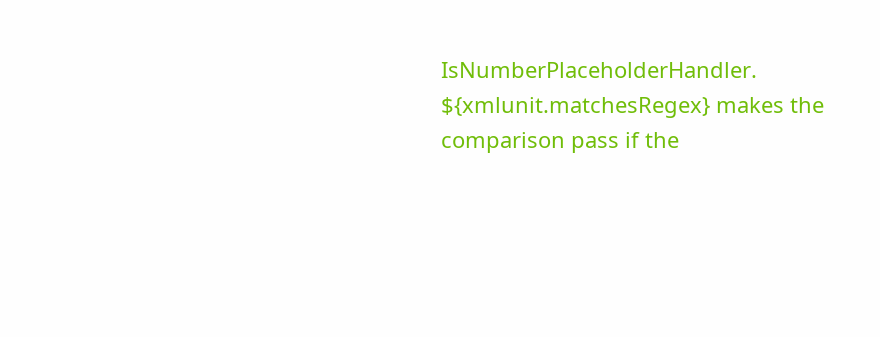IsNumberPlaceholderHandler.
${xmlunit.matchesRegex} makes the comparison pass if the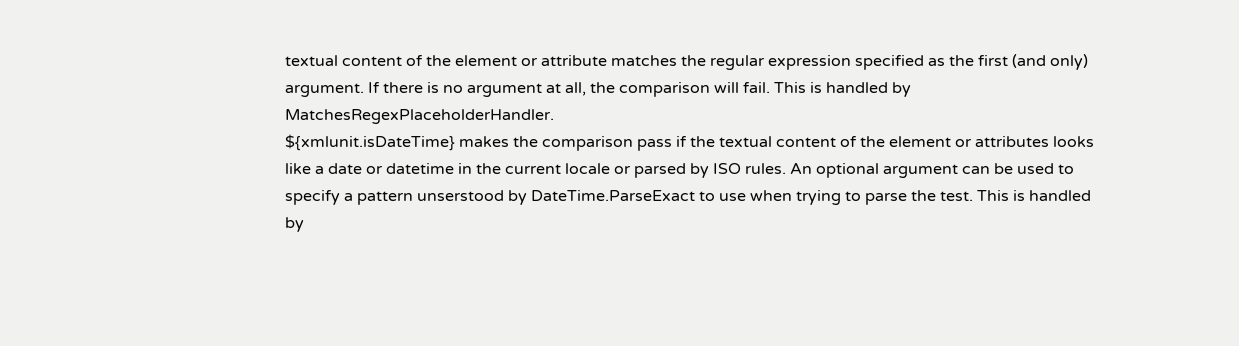textual content of the element or attribute matches the regular expression specified as the first (and only) argument. If there is no argument at all, the comparison will fail. This is handled by MatchesRegexPlaceholderHandler.
${xmlunit.isDateTime} makes the comparison pass if the textual content of the element or attributes looks like a date or datetime in the current locale or parsed by ISO rules. An optional argument can be used to specify a pattern unserstood by DateTime.ParseExact to use when trying to parse the test. This is handled by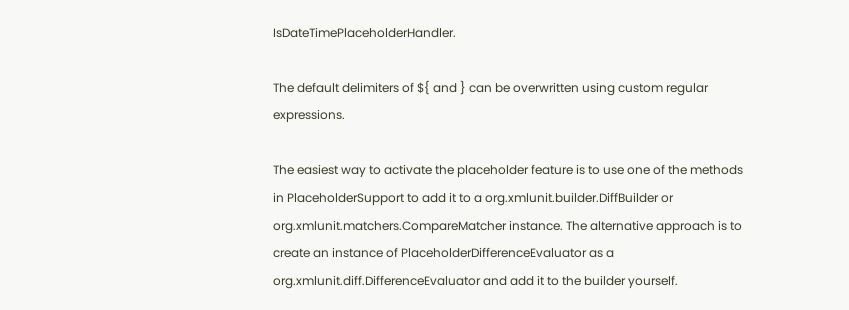IsDateTimePlaceholderHandler.

The default delimiters of ${ and } can be overwritten using custom regular expressions.

The easiest way to activate the placeholder feature is to use one of the methods in PlaceholderSupport to add it to a org.xmlunit.builder.DiffBuilder or org.xmlunit.matchers.CompareMatcher instance. The alternative approach is to create an instance of PlaceholderDifferenceEvaluator as a org.xmlunit.diff.DifferenceEvaluator and add it to the builder yourself.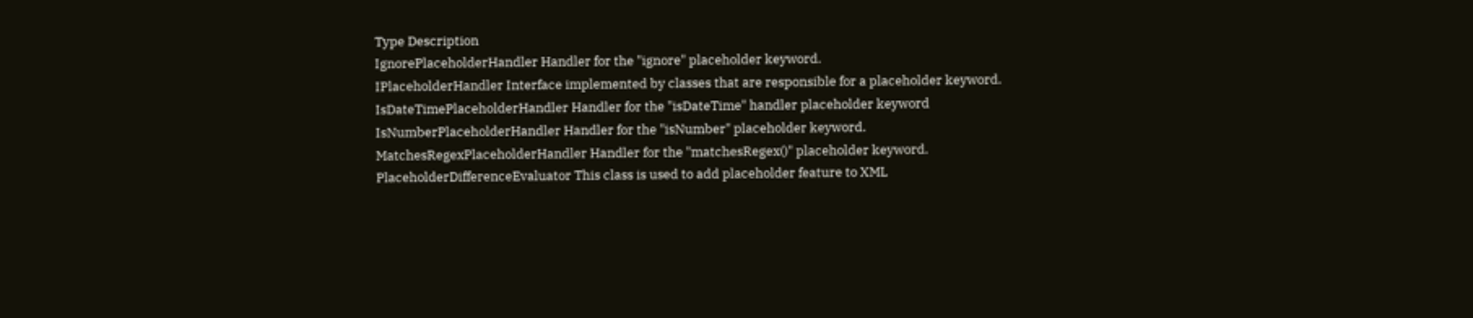Type Description
IgnorePlaceholderHandler Handler for the "ignore" placeholder keyword.
IPlaceholderHandler Interface implemented by classes that are responsible for a placeholder keyword.
IsDateTimePlaceholderHandler Handler for the "isDateTime" handler placeholder keyword
IsNumberPlaceholderHandler Handler for the "isNumber" placeholder keyword.
MatchesRegexPlaceholderHandler Handler for the "matchesRegex()" placeholder keyword.
PlaceholderDifferenceEvaluator This class is used to add placeholder feature to XML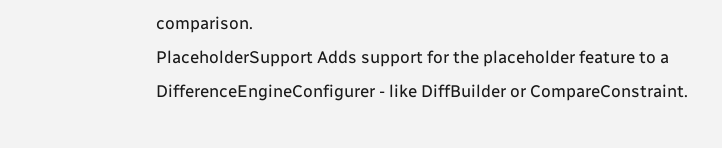comparison.
PlaceholderSupport Adds support for the placeholder feature to a DifferenceEngineConfigurer - like DiffBuilder or CompareConstraint.